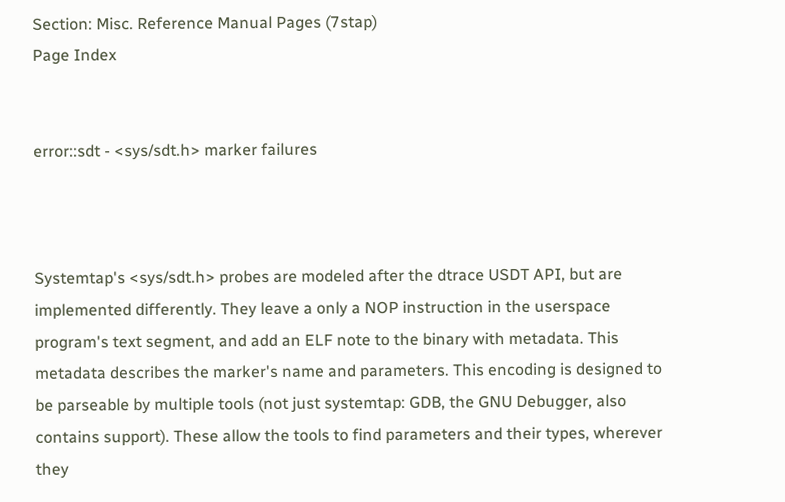Section: Misc. Reference Manual Pages (7stap)
Page Index


error::sdt - <sys/sdt.h> marker failures



Systemtap's <sys/sdt.h> probes are modeled after the dtrace USDT API, but are implemented differently. They leave a only a NOP instruction in the userspace program's text segment, and add an ELF note to the binary with metadata. This metadata describes the marker's name and parameters. This encoding is designed to be parseable by multiple tools (not just systemtap: GDB, the GNU Debugger, also contains support). These allow the tools to find parameters and their types, wherever they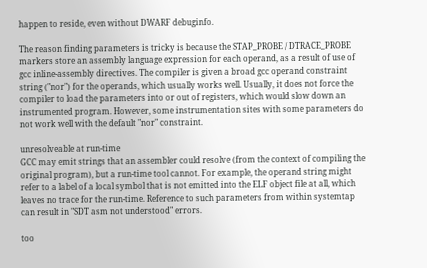happen to reside, even without DWARF debuginfo.

The reason finding parameters is tricky is because the STAP_PROBE / DTRACE_PROBE markers store an assembly language expression for each operand, as a result of use of gcc inline-assembly directives. The compiler is given a broad gcc operand constraint string ("nor") for the operands, which usually works well. Usually, it does not force the compiler to load the parameters into or out of registers, which would slow down an instrumented program. However, some instrumentation sites with some parameters do not work well with the default "nor" constraint.

unresolveable at run-time
GCC may emit strings that an assembler could resolve (from the context of compiling the original program), but a run-time tool cannot. For example, the operand string might refer to a label of a local symbol that is not emitted into the ELF object file at all, which leaves no trace for the run-time. Reference to such parameters from within systemtap can result in "SDT asm not understood" errors.

too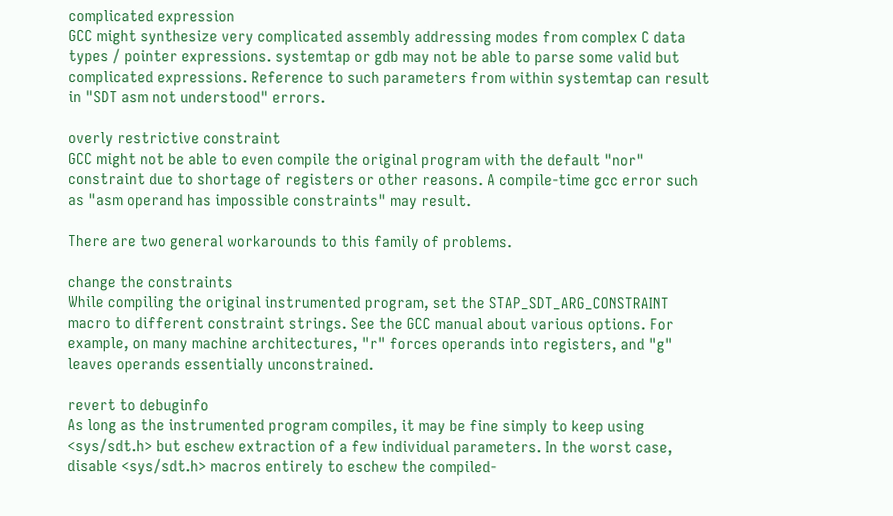complicated expression
GCC might synthesize very complicated assembly addressing modes from complex C data types / pointer expressions. systemtap or gdb may not be able to parse some valid but complicated expressions. Reference to such parameters from within systemtap can result in "SDT asm not understood" errors.

overly restrictive constraint
GCC might not be able to even compile the original program with the default "nor" constraint due to shortage of registers or other reasons. A compile-time gcc error such as "asm operand has impossible constraints" may result.

There are two general workarounds to this family of problems.

change the constraints
While compiling the original instrumented program, set the STAP_SDT_ARG_CONSTRAINT macro to different constraint strings. See the GCC manual about various options. For example, on many machine architectures, "r" forces operands into registers, and "g" leaves operands essentially unconstrained.

revert to debuginfo
As long as the instrumented program compiles, it may be fine simply to keep using <sys/sdt.h> but eschew extraction of a few individual parameters. In the worst case, disable <sys/sdt.h> macros entirely to eschew the compiled-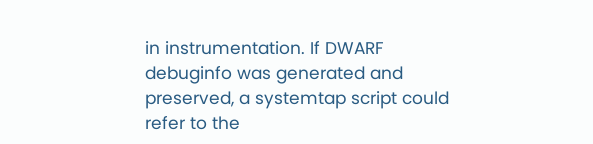in instrumentation. If DWARF debuginfo was generated and preserved, a systemtap script could refer to the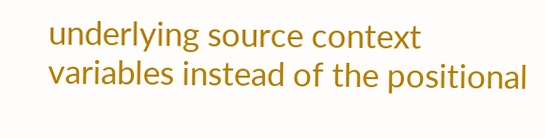underlying source context variables instead of the positional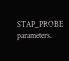STAP_PROBE parameters.